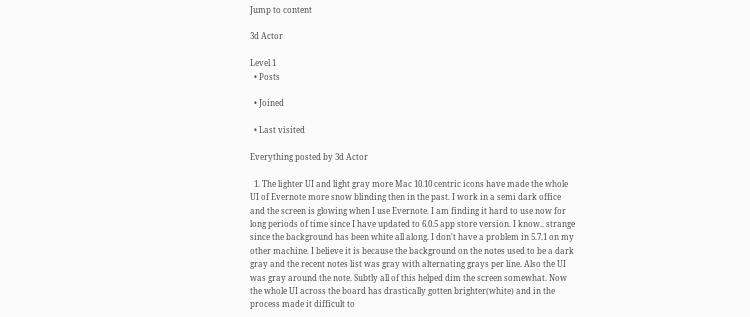Jump to content

3d Actor

Level 1
  • Posts

  • Joined

  • Last visited

Everything posted by 3d Actor

  1. The lighter UI and light gray more Mac 10.10 centric icons have made the whole UI of Evernote more snow blinding then in the past. I work in a semi dark office and the screen is glowing when I use Evernote. I am finding it hard to use now for long periods of time since I have updated to 6.0.5 app store version. I know.. strange since the background has been white all along. I don't have a problem in 5.7.1 on my other machine. I believe it is because the background on the notes used to be a dark gray and the recent notes list was gray with alternating grays per line. Also the UI was gray around the note. Subtly all of this helped dim the screen somewhat. Now the whole UI across the board has drastically gotten brighter(white) and in the process made it difficult to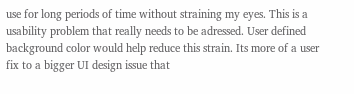use for long periods of time without straining my eyes. This is a usability problem that really needs to be adressed. User defined background color would help reduce this strain. Its more of a user fix to a bigger UI design issue that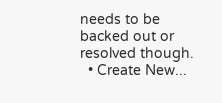needs to be backed out or resolved though.
  • Create New...